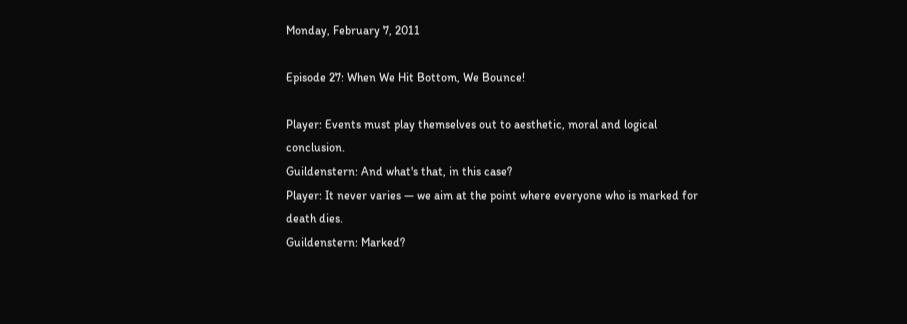Monday, February 7, 2011

Episode 27: When We Hit Bottom, We Bounce!

Player: Events must play themselves out to aesthetic, moral and logical conclusion.
Guildenstern: And what's that, in this case?
Player: It never varies — we aim at the point where everyone who is marked for death dies.
Guildenstern: Marked?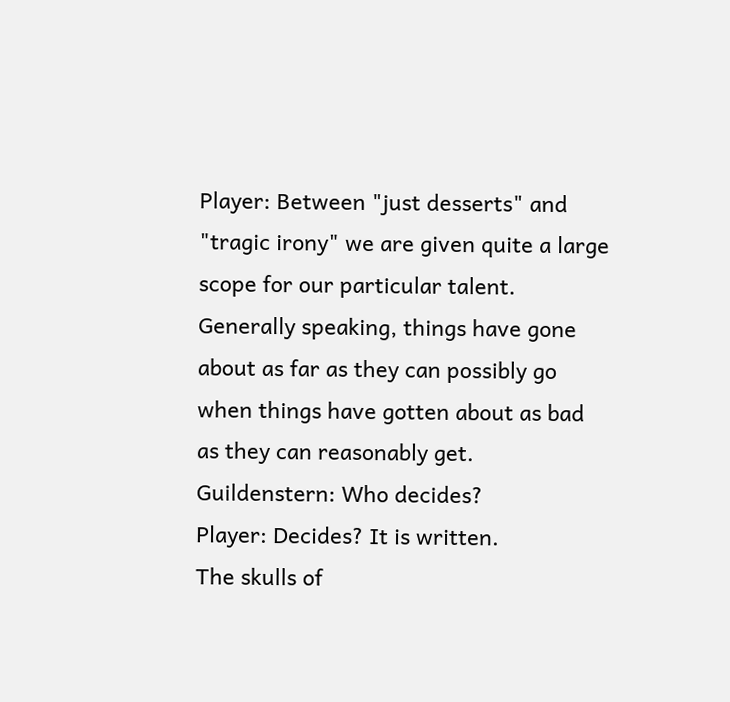Player: Between "just desserts" and "tragic irony" we are given quite a large scope for our particular talent. Generally speaking, things have gone about as far as they can possibly go when things have gotten about as bad as they can reasonably get.
Guildenstern: Who decides?
Player: Decides? It is written.
The skulls of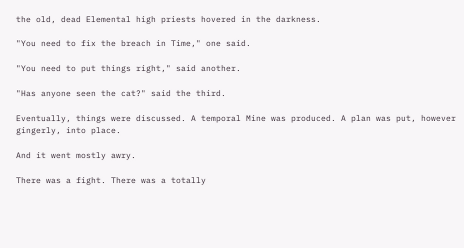the old, dead Elemental high priests hovered in the darkness.

"You need to fix the breach in Time," one said.

"You need to put things right," said another.

"Has anyone seen the cat?" said the third.

Eventually, things were discussed. A temporal Mine was produced. A plan was put, however gingerly, into place.

And it went mostly awry.

There was a fight. There was a totally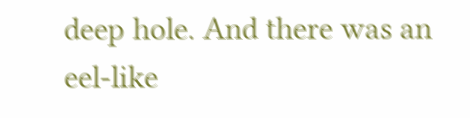deep hole. And there was an eel-like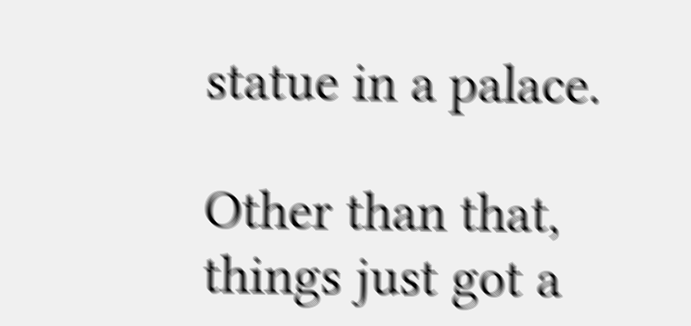statue in a palace.

Other than that, things just got a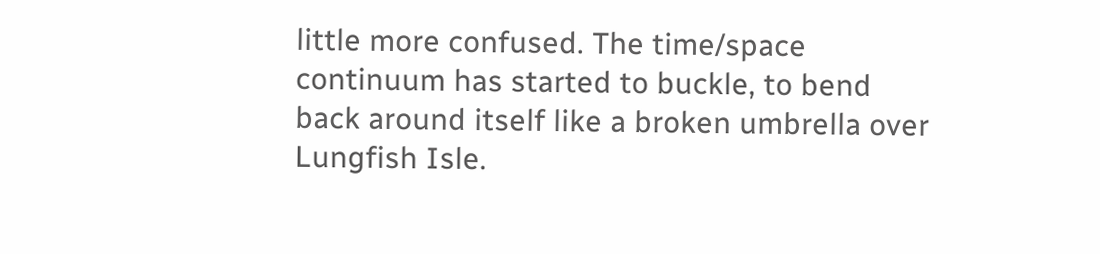little more confused. The time/space continuum has started to buckle, to bend back around itself like a broken umbrella over Lungfish Isle.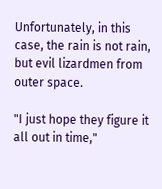Unfortunately, in this case, the rain is not rain, but evil lizardmen from outer space.

"I just hope they figure it all out in time,"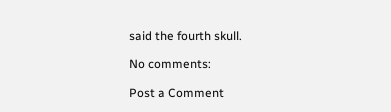said the fourth skull.

No comments:

Post a Comment